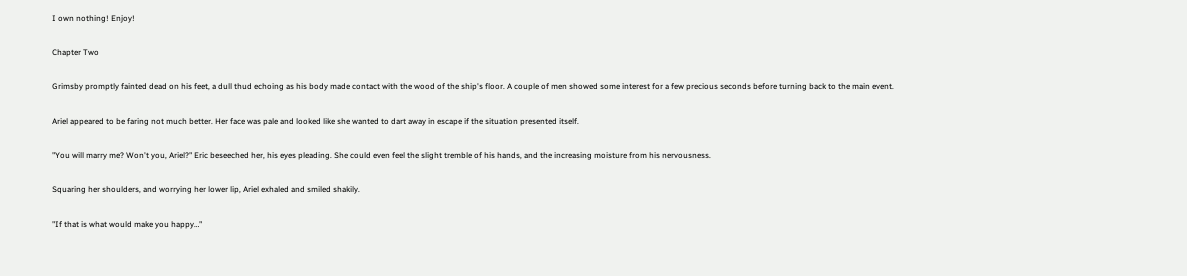I own nothing! Enjoy!

Chapter Two

Grimsby promptly fainted dead on his feet, a dull thud echoing as his body made contact with the wood of the ship's floor. A couple of men showed some interest for a few precious seconds before turning back to the main event.

Ariel appeared to be faring not much better. Her face was pale and looked like she wanted to dart away in escape if the situation presented itself.

"You will marry me? Won't you, Ariel?" Eric beseeched her, his eyes pleading. She could even feel the slight tremble of his hands, and the increasing moisture from his nervousness.

Squaring her shoulders, and worrying her lower lip, Ariel exhaled and smiled shakily.

"If that is what would make you happy…"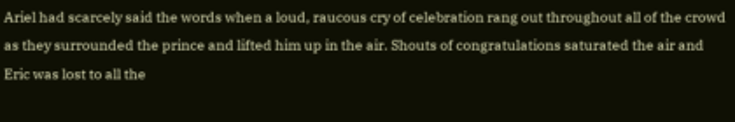Ariel had scarcely said the words when a loud, raucous cry of celebration rang out throughout all of the crowd as they surrounded the prince and lifted him up in the air. Shouts of congratulations saturated the air and Eric was lost to all the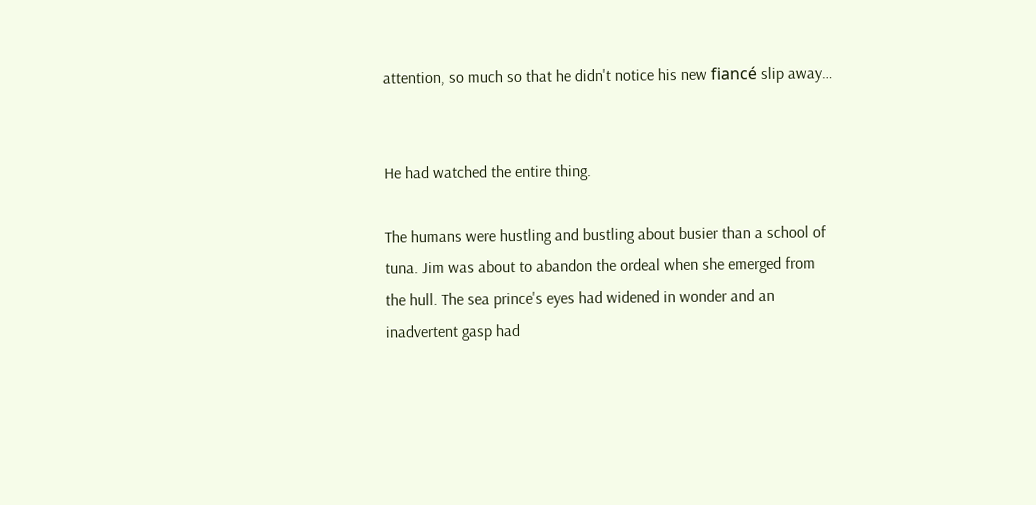attention, so much so that he didn't notice his new fiancé slip away…


He had watched the entire thing.

The humans were hustling and bustling about busier than a school of tuna. Jim was about to abandon the ordeal when she emerged from the hull. The sea prince's eyes had widened in wonder and an inadvertent gasp had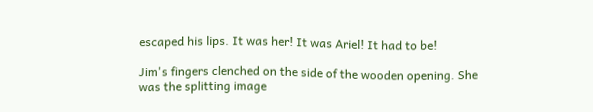escaped his lips. It was her! It was Ariel! It had to be!

Jim's fingers clenched on the side of the wooden opening. She was the splitting image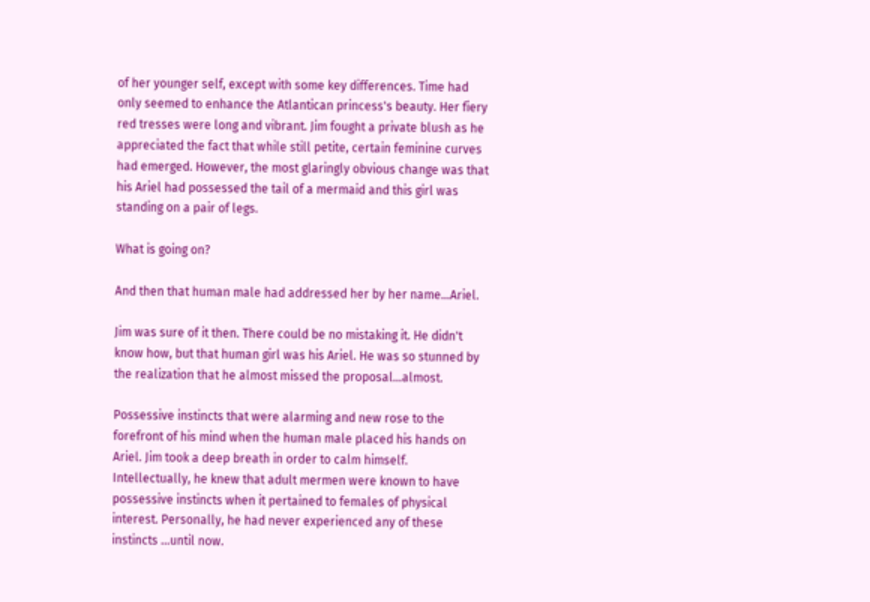of her younger self, except with some key differences. Time had only seemed to enhance the Atlantican princess's beauty. Her fiery red tresses were long and vibrant. Jim fought a private blush as he appreciated the fact that while still petite, certain feminine curves had emerged. However, the most glaringly obvious change was that his Ariel had possessed the tail of a mermaid and this girl was standing on a pair of legs.

What is going on?

And then that human male had addressed her by her name…Ariel.

Jim was sure of it then. There could be no mistaking it. He didn't know how, but that human girl was his Ariel. He was so stunned by the realization that he almost missed the proposal…almost.

Possessive instincts that were alarming and new rose to the forefront of his mind when the human male placed his hands on Ariel. Jim took a deep breath in order to calm himself. Intellectually, he knew that adult mermen were known to have possessive instincts when it pertained to females of physical interest. Personally, he had never experienced any of these instincts …until now.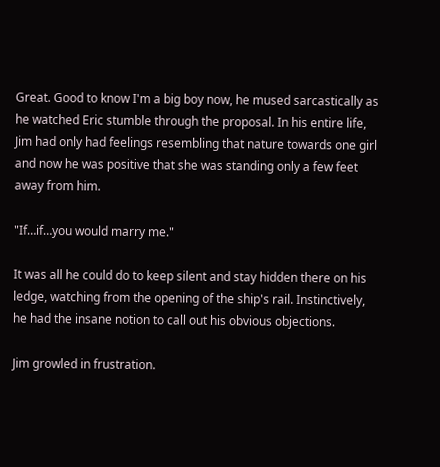Great. Good to know I'm a big boy now, he mused sarcastically as he watched Eric stumble through the proposal. In his entire life, Jim had only had feelings resembling that nature towards one girl and now he was positive that she was standing only a few feet away from him.

"If…if…you would marry me."

It was all he could do to keep silent and stay hidden there on his ledge, watching from the opening of the ship's rail. Instinctively, he had the insane notion to call out his obvious objections.

Jim growled in frustration.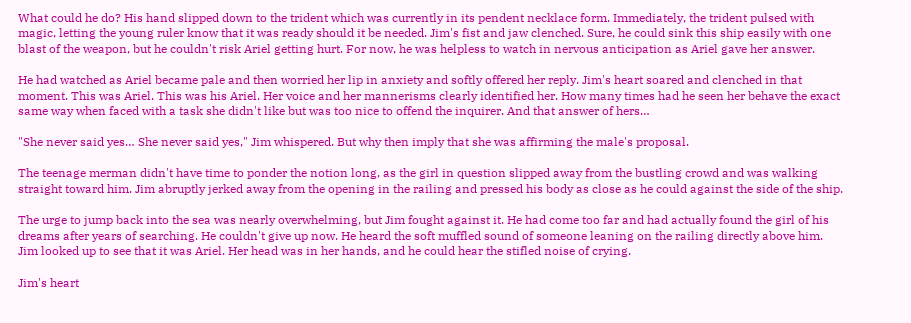What could he do? His hand slipped down to the trident which was currently in its pendent necklace form. Immediately, the trident pulsed with magic, letting the young ruler know that it was ready should it be needed. Jim's fist and jaw clenched. Sure, he could sink this ship easily with one blast of the weapon, but he couldn't risk Ariel getting hurt. For now, he was helpless to watch in nervous anticipation as Ariel gave her answer.

He had watched as Ariel became pale and then worried her lip in anxiety and softly offered her reply. Jim's heart soared and clenched in that moment. This was Ariel. This was his Ariel. Her voice and her mannerisms clearly identified her. How many times had he seen her behave the exact same way when faced with a task she didn't like but was too nice to offend the inquirer. And that answer of hers…

"She never said yes… She never said yes," Jim whispered. But why then imply that she was affirming the male's proposal.

The teenage merman didn't have time to ponder the notion long, as the girl in question slipped away from the bustling crowd and was walking straight toward him. Jim abruptly jerked away from the opening in the railing and pressed his body as close as he could against the side of the ship.

The urge to jump back into the sea was nearly overwhelming, but Jim fought against it. He had come too far and had actually found the girl of his dreams after years of searching. He couldn't give up now. He heard the soft muffled sound of someone leaning on the railing directly above him. Jim looked up to see that it was Ariel. Her head was in her hands, and he could hear the stifled noise of crying.

Jim's heart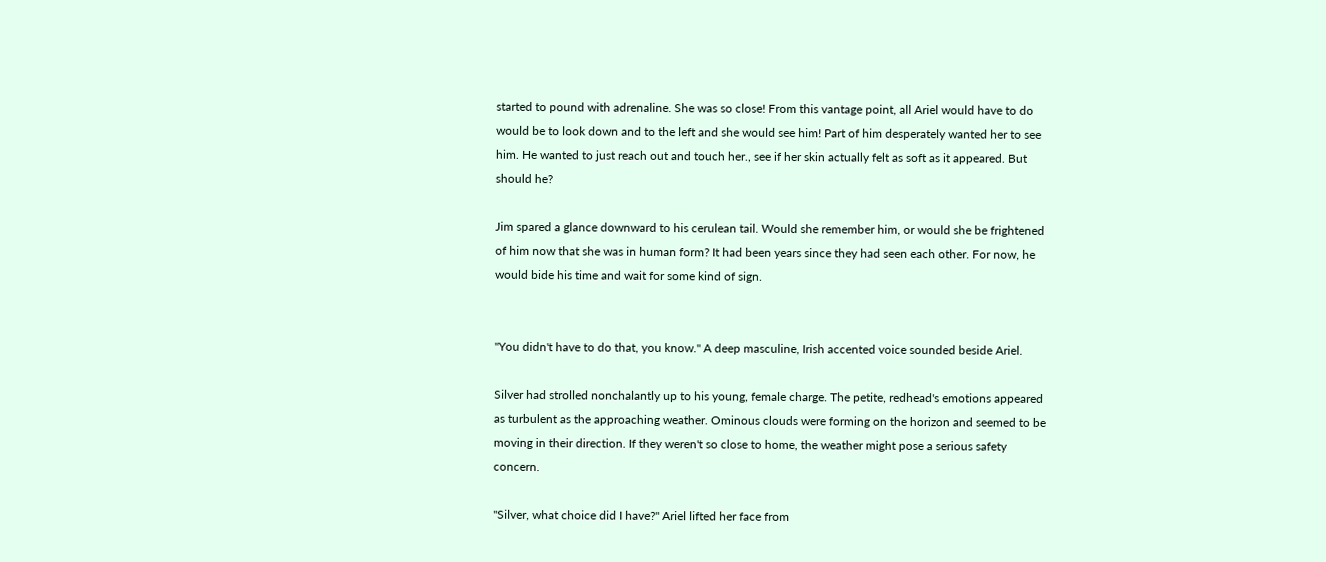started to pound with adrenaline. She was so close! From this vantage point, all Ariel would have to do would be to look down and to the left and she would see him! Part of him desperately wanted her to see him. He wanted to just reach out and touch her., see if her skin actually felt as soft as it appeared. But should he?

Jim spared a glance downward to his cerulean tail. Would she remember him, or would she be frightened of him now that she was in human form? It had been years since they had seen each other. For now, he would bide his time and wait for some kind of sign.


"You didn't have to do that, you know." A deep masculine, Irish accented voice sounded beside Ariel.

Silver had strolled nonchalantly up to his young, female charge. The petite, redhead's emotions appeared as turbulent as the approaching weather. Ominous clouds were forming on the horizon and seemed to be moving in their direction. If they weren't so close to home, the weather might pose a serious safety concern.

"Silver, what choice did I have?" Ariel lifted her face from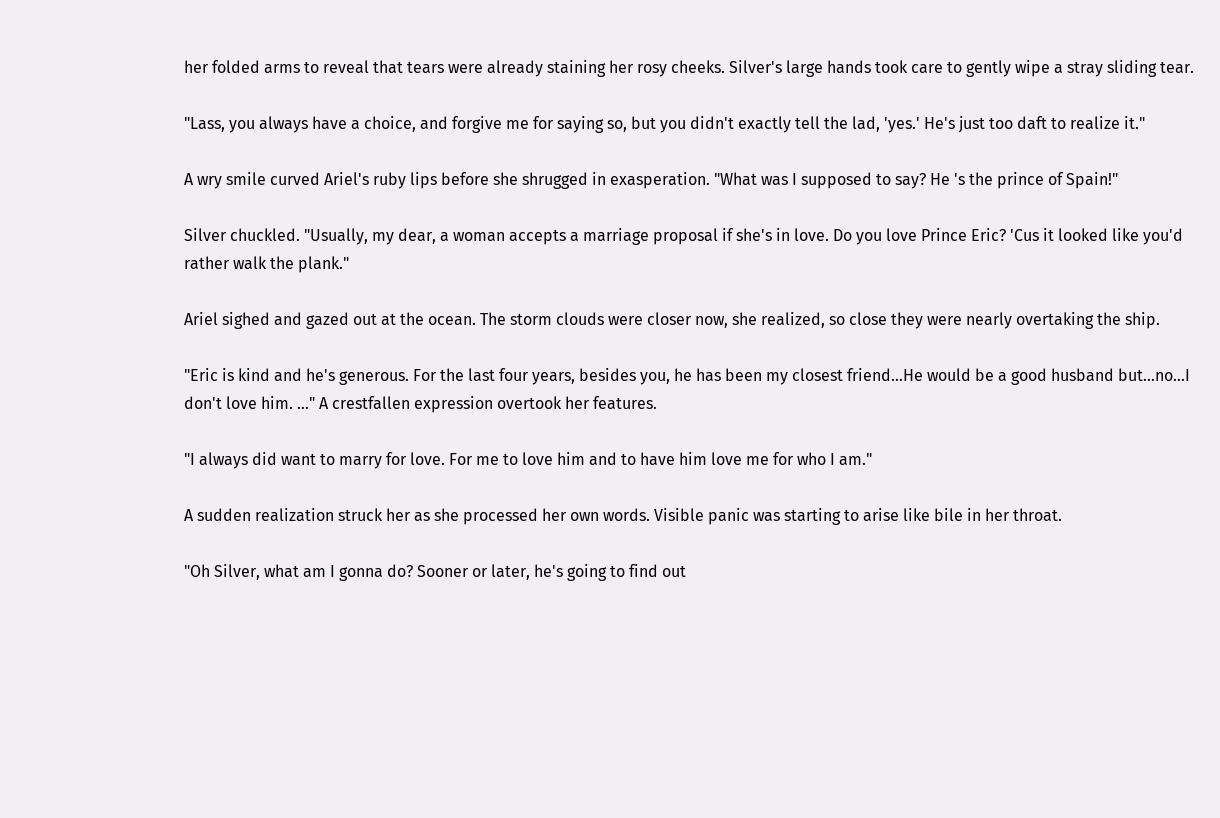her folded arms to reveal that tears were already staining her rosy cheeks. Silver's large hands took care to gently wipe a stray sliding tear.

"Lass, you always have a choice, and forgive me for saying so, but you didn't exactly tell the lad, 'yes.' He's just too daft to realize it."

A wry smile curved Ariel's ruby lips before she shrugged in exasperation. "What was I supposed to say? He 's the prince of Spain!"

Silver chuckled. "Usually, my dear, a woman accepts a marriage proposal if she's in love. Do you love Prince Eric? 'Cus it looked like you'd rather walk the plank."

Ariel sighed and gazed out at the ocean. The storm clouds were closer now, she realized, so close they were nearly overtaking the ship.

"Eric is kind and he's generous. For the last four years, besides you, he has been my closest friend…He would be a good husband but…no…I don't love him. …" A crestfallen expression overtook her features.

"I always did want to marry for love. For me to love him and to have him love me for who I am."

A sudden realization struck her as she processed her own words. Visible panic was starting to arise like bile in her throat.

"Oh Silver, what am I gonna do? Sooner or later, he's going to find out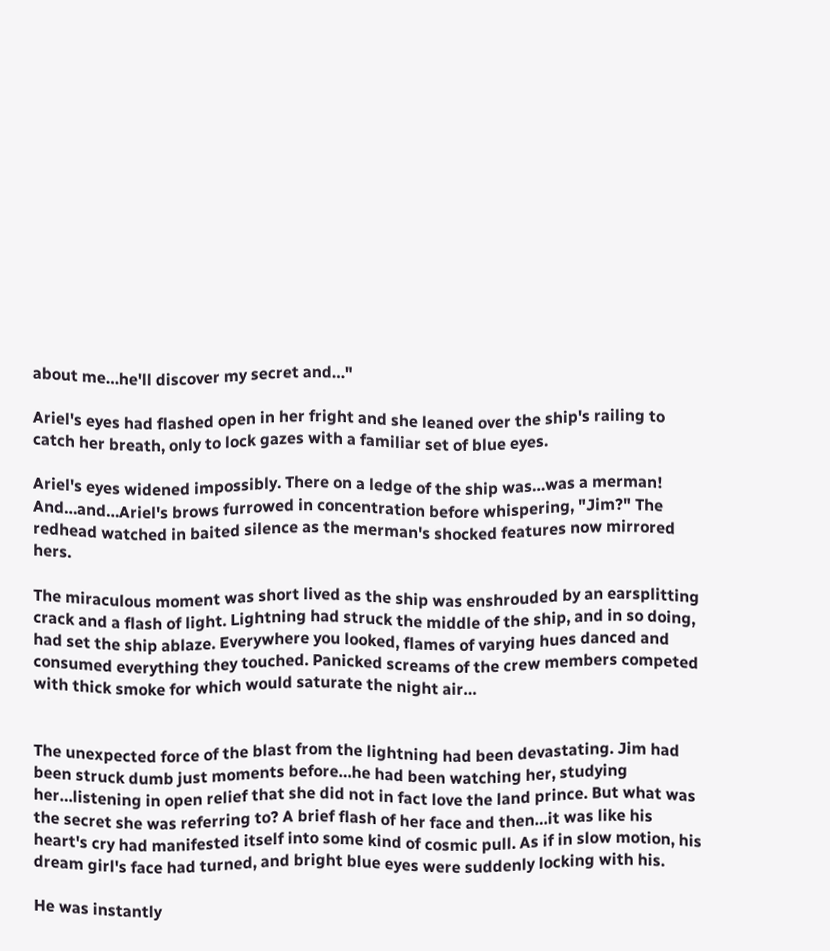about me…he'll discover my secret and…"

Ariel's eyes had flashed open in her fright and she leaned over the ship's railing to catch her breath, only to lock gazes with a familiar set of blue eyes.

Ariel's eyes widened impossibly. There on a ledge of the ship was…was a merman! And…and…Ariel's brows furrowed in concentration before whispering, "Jim?" The redhead watched in baited silence as the merman's shocked features now mirrored hers.

The miraculous moment was short lived as the ship was enshrouded by an earsplitting crack and a flash of light. Lightning had struck the middle of the ship, and in so doing, had set the ship ablaze. Everywhere you looked, flames of varying hues danced and consumed everything they touched. Panicked screams of the crew members competed with thick smoke for which would saturate the night air…


The unexpected force of the blast from the lightning had been devastating. Jim had been struck dumb just moments before…he had been watching her, studying her…listening in open relief that she did not in fact love the land prince. But what was the secret she was referring to? A brief flash of her face and then…it was like his heart's cry had manifested itself into some kind of cosmic pull. As if in slow motion, his dream girl's face had turned, and bright blue eyes were suddenly locking with his.

He was instantly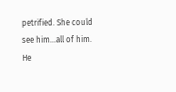petrified. She could see him…all of him. He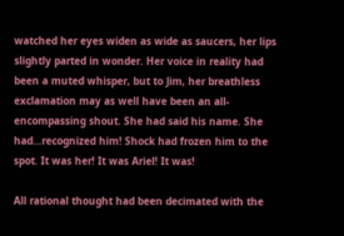watched her eyes widen as wide as saucers, her lips slightly parted in wonder. Her voice in reality had been a muted whisper, but to Jim, her breathless exclamation may as well have been an all-encompassing shout. She had said his name. She had…recognized him! Shock had frozen him to the spot. It was her! It was Ariel! It was!

All rational thought had been decimated with the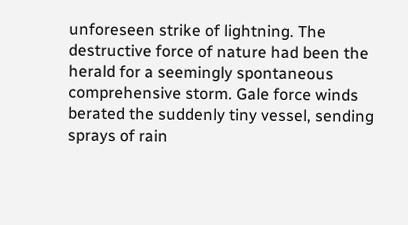unforeseen strike of lightning. The destructive force of nature had been the herald for a seemingly spontaneous comprehensive storm. Gale force winds berated the suddenly tiny vessel, sending sprays of rain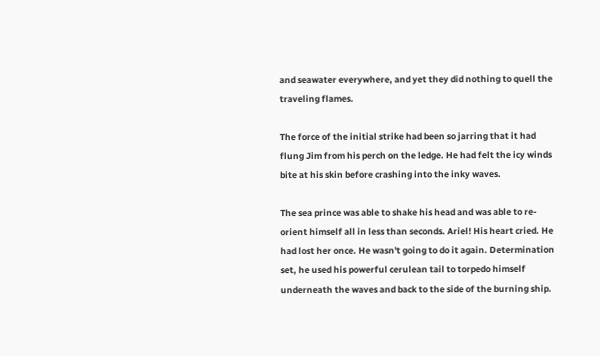and seawater everywhere, and yet they did nothing to quell the traveling flames.

The force of the initial strike had been so jarring that it had flung Jim from his perch on the ledge. He had felt the icy winds bite at his skin before crashing into the inky waves.

The sea prince was able to shake his head and was able to re-orient himself all in less than seconds. Ariel! His heart cried. He had lost her once. He wasn't going to do it again. Determination set, he used his powerful cerulean tail to torpedo himself underneath the waves and back to the side of the burning ship.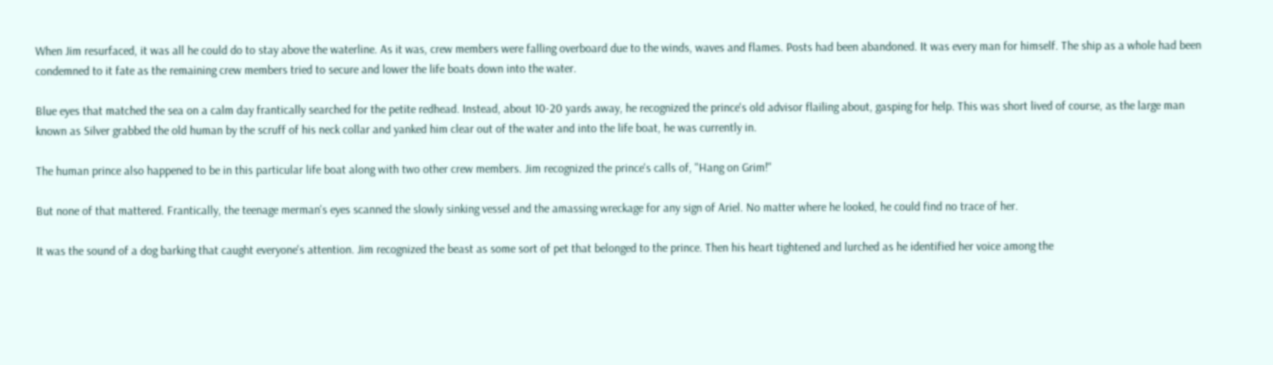When Jim resurfaced, it was all he could do to stay above the waterline. As it was, crew members were falling overboard due to the winds, waves and flames. Posts had been abandoned. It was every man for himself. The ship as a whole had been condemned to it fate as the remaining crew members tried to secure and lower the life boats down into the water.

Blue eyes that matched the sea on a calm day frantically searched for the petite redhead. Instead, about 10-20 yards away, he recognized the prince's old advisor flailing about, gasping for help. This was short lived of course, as the large man known as Silver grabbed the old human by the scruff of his neck collar and yanked him clear out of the water and into the life boat, he was currently in.

The human prince also happened to be in this particular life boat along with two other crew members. Jim recognized the prince's calls of, "Hang on Grim!"

But none of that mattered. Frantically, the teenage merman's eyes scanned the slowly sinking vessel and the amassing wreckage for any sign of Ariel. No matter where he looked, he could find no trace of her.

It was the sound of a dog barking that caught everyone's attention. Jim recognized the beast as some sort of pet that belonged to the prince. Then his heart tightened and lurched as he identified her voice among the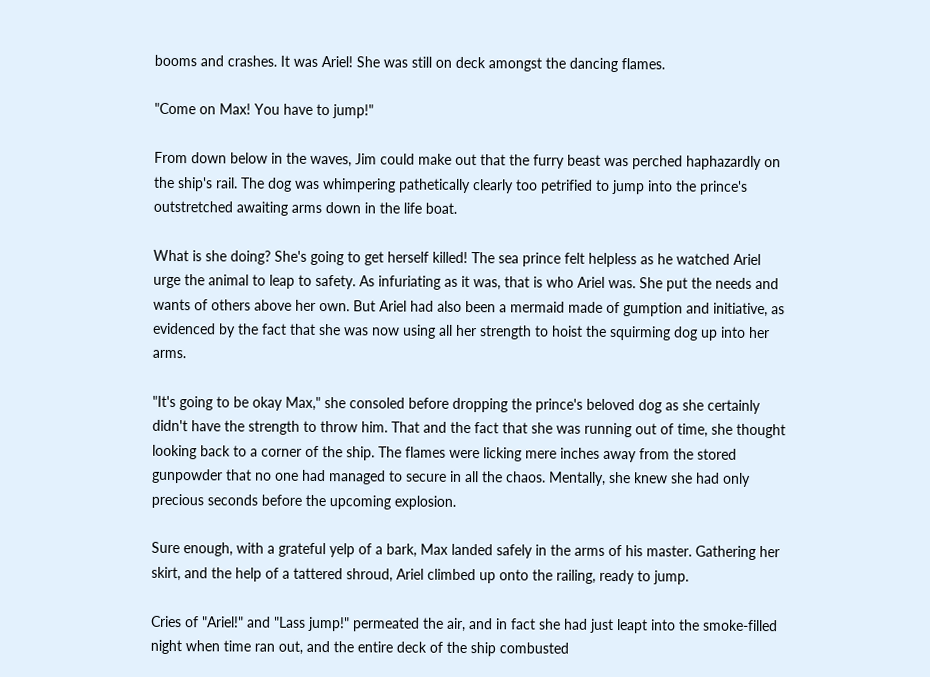booms and crashes. It was Ariel! She was still on deck amongst the dancing flames.

"Come on Max! You have to jump!"

From down below in the waves, Jim could make out that the furry beast was perched haphazardly on the ship's rail. The dog was whimpering pathetically clearly too petrified to jump into the prince's outstretched awaiting arms down in the life boat.

What is she doing? She's going to get herself killed! The sea prince felt helpless as he watched Ariel urge the animal to leap to safety. As infuriating as it was, that is who Ariel was. She put the needs and wants of others above her own. But Ariel had also been a mermaid made of gumption and initiative, as evidenced by the fact that she was now using all her strength to hoist the squirming dog up into her arms.

"It's going to be okay Max," she consoled before dropping the prince's beloved dog as she certainly didn't have the strength to throw him. That and the fact that she was running out of time, she thought looking back to a corner of the ship. The flames were licking mere inches away from the stored gunpowder that no one had managed to secure in all the chaos. Mentally, she knew she had only precious seconds before the upcoming explosion.

Sure enough, with a grateful yelp of a bark, Max landed safely in the arms of his master. Gathering her skirt, and the help of a tattered shroud, Ariel climbed up onto the railing, ready to jump.

Cries of "Ariel!" and "Lass jump!" permeated the air, and in fact she had just leapt into the smoke-filled night when time ran out, and the entire deck of the ship combusted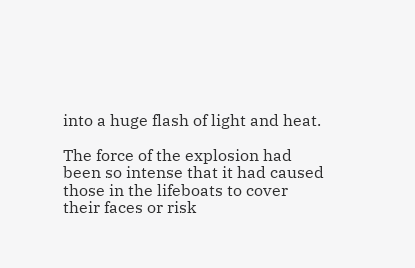into a huge flash of light and heat.

The force of the explosion had been so intense that it had caused those in the lifeboats to cover their faces or risk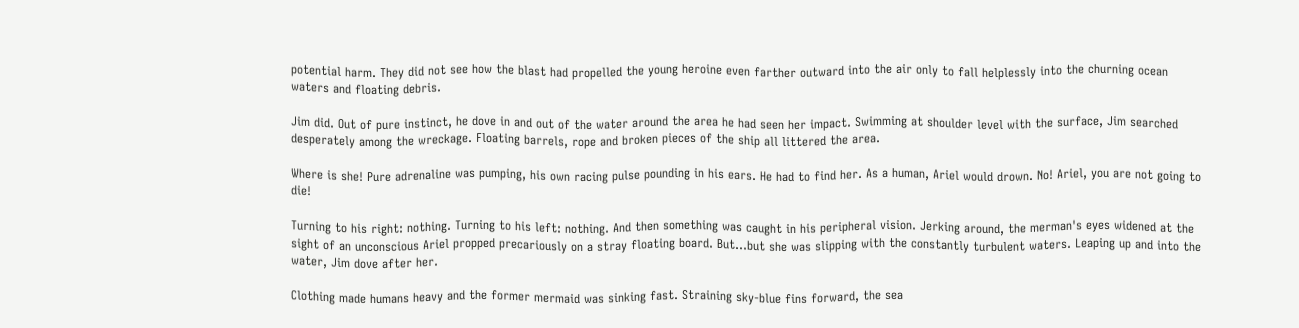potential harm. They did not see how the blast had propelled the young heroine even farther outward into the air only to fall helplessly into the churning ocean waters and floating debris.

Jim did. Out of pure instinct, he dove in and out of the water around the area he had seen her impact. Swimming at shoulder level with the surface, Jim searched desperately among the wreckage. Floating barrels, rope and broken pieces of the ship all littered the area.

Where is she! Pure adrenaline was pumping, his own racing pulse pounding in his ears. He had to find her. As a human, Ariel would drown. No! Ariel, you are not going to die!

Turning to his right: nothing. Turning to his left: nothing. And then something was caught in his peripheral vision. Jerking around, the merman's eyes widened at the sight of an unconscious Ariel propped precariously on a stray floating board. But…but she was slipping with the constantly turbulent waters. Leaping up and into the water, Jim dove after her.

Clothing made humans heavy and the former mermaid was sinking fast. Straining sky-blue fins forward, the sea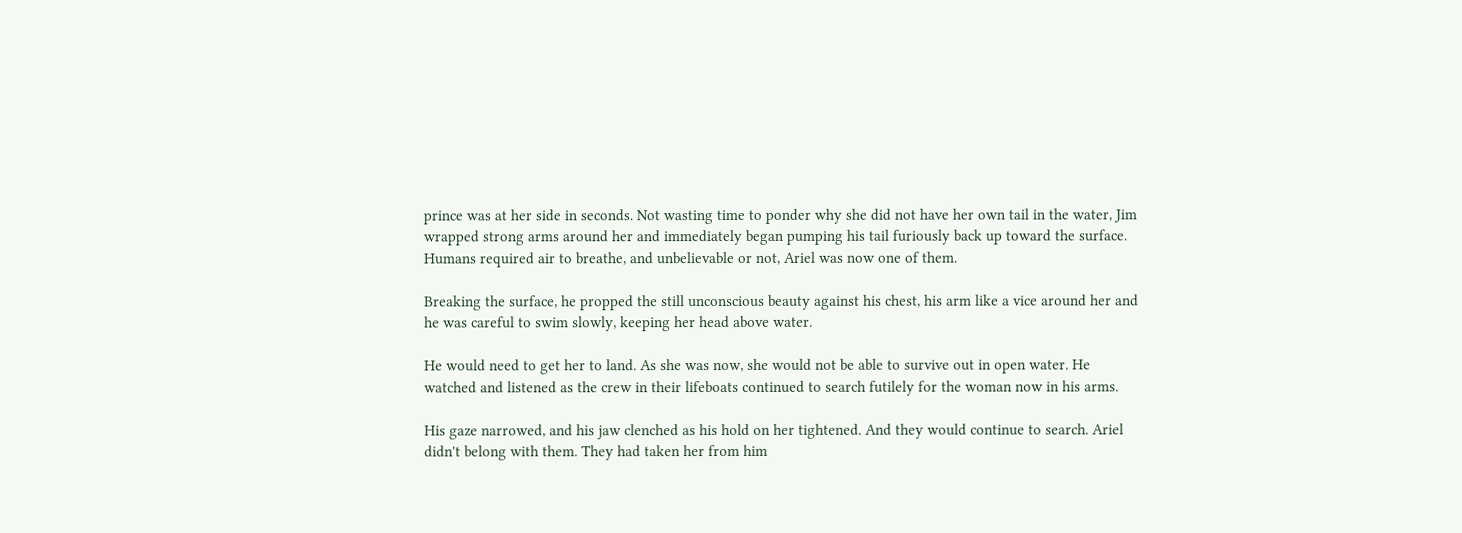prince was at her side in seconds. Not wasting time to ponder why she did not have her own tail in the water, Jim wrapped strong arms around her and immediately began pumping his tail furiously back up toward the surface. Humans required air to breathe, and unbelievable or not, Ariel was now one of them.

Breaking the surface, he propped the still unconscious beauty against his chest, his arm like a vice around her and he was careful to swim slowly, keeping her head above water.

He would need to get her to land. As she was now, she would not be able to survive out in open water. He watched and listened as the crew in their lifeboats continued to search futilely for the woman now in his arms.

His gaze narrowed, and his jaw clenched as his hold on her tightened. And they would continue to search. Ariel didn't belong with them. They had taken her from him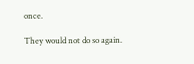once.

They would not do so again.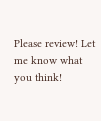Please review! Let me know what you think!